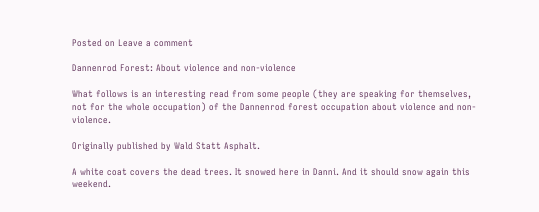Posted on Leave a comment

Dannenrod Forest: About violence and non-violence

What follows is an interesting read from some people (they are speaking for themselves, not for the whole occupation) of the Dannenrod forest occupation about violence and non-violence.

Originally published by Wald Statt Asphalt.

A white coat covers the dead trees. It snowed here in Danni. And it should snow again this weekend.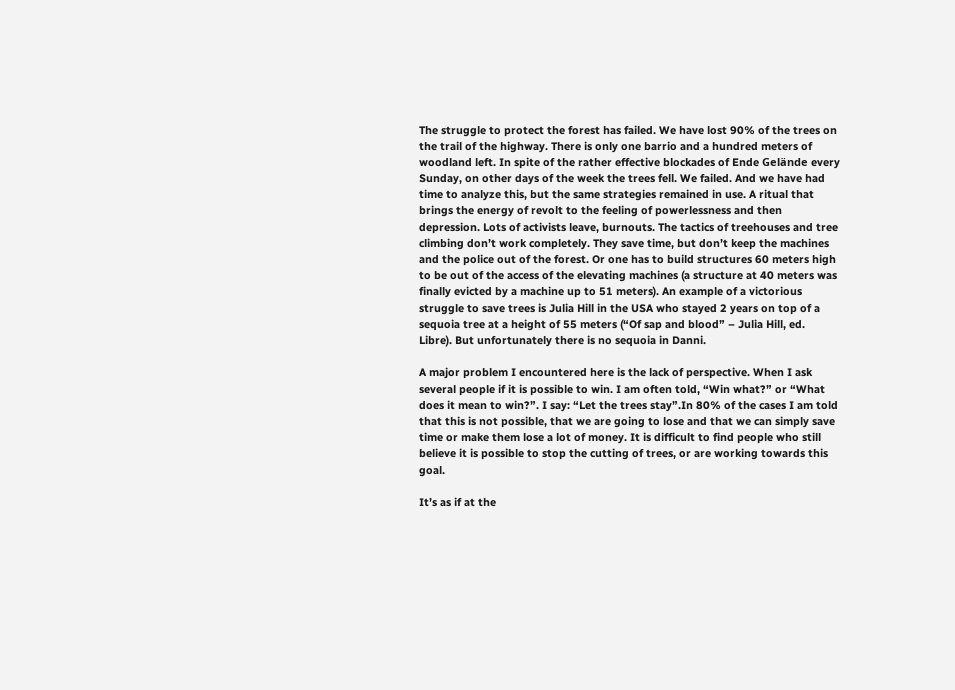The struggle to protect the forest has failed. We have lost 90% of the trees on the trail of the highway. There is only one barrio and a hundred meters of woodland left. In spite of the rather effective blockades of Ende Gelände every Sunday, on other days of the week the trees fell. We failed. And we have had time to analyze this, but the same strategies remained in use. A ritual that brings the energy of revolt to the feeling of powerlessness and then depression. Lots of activists leave, burnouts. The tactics of treehouses and tree climbing don’t work completely. They save time, but don’t keep the machines and the police out of the forest. Or one has to build structures 60 meters high to be out of the access of the elevating machines (a structure at 40 meters was finally evicted by a machine up to 51 meters). An example of a victorious struggle to save trees is Julia Hill in the USA who stayed 2 years on top of a sequoia tree at a height of 55 meters (“Of sap and blood” – Julia Hill, ed. Libre). But unfortunately there is no sequoia in Danni.

A major problem I encountered here is the lack of perspective. When I ask several people if it is possible to win. I am often told, “Win what?” or “What does it mean to win?”. I say: “Let the trees stay”.In 80% of the cases I am told  that this is not possible, that we are going to lose and that we can simply save time or make them lose a lot of money. It is difficult to find people who still believe it is possible to stop the cutting of trees, or are working towards this goal.

It’s as if at the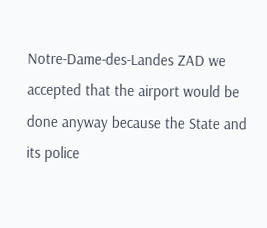Notre-Dame-des-Landes ZAD we accepted that the airport would be done anyway because the State and its police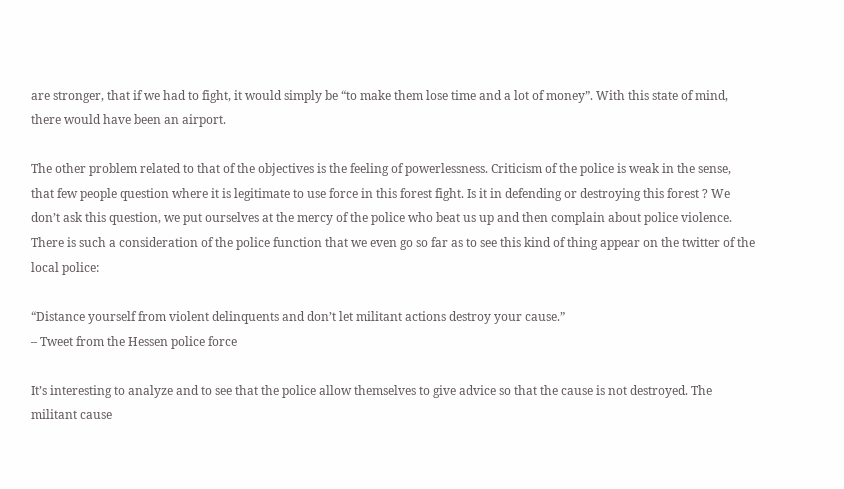are stronger, that if we had to fight, it would simply be “to make them lose time and a lot of money”. With this state of mind, there would have been an airport.

The other problem related to that of the objectives is the feeling of powerlessness. Criticism of the police is weak in the sense, that few people question where it is legitimate to use force in this forest fight. Is it in defending or destroying this forest ? We don’t ask this question, we put ourselves at the mercy of the police who beat us up and then complain about police violence. There is such a consideration of the police function that we even go so far as to see this kind of thing appear on the twitter of the local police:

“Distance yourself from violent delinquents and don’t let militant actions destroy your cause.”
– Tweet from the Hessen police force

It’s interesting to analyze and to see that the police allow themselves to give advice so that the cause is not destroyed. The militant cause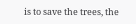is to save the trees, the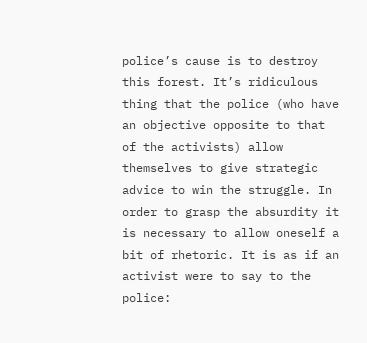police’s cause is to destroy this forest. It’s ridiculous thing that the police (who have an objective opposite to that of the activists) allow themselves to give strategic advice to win the struggle. In order to grasp the absurdity it is necessary to allow oneself a bit of rhetoric. It is as if an activist were to say to the police: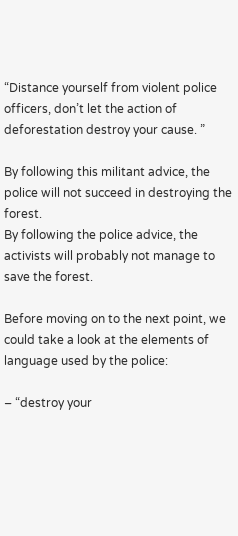“Distance yourself from violent police officers, don’t let the action of deforestation destroy your cause. ”

By following this militant advice, the police will not succeed in destroying the forest.
By following the police advice, the activists will probably not manage to save the forest.

Before moving on to the next point, we could take a look at the elements of language used by the police:

– “destroy your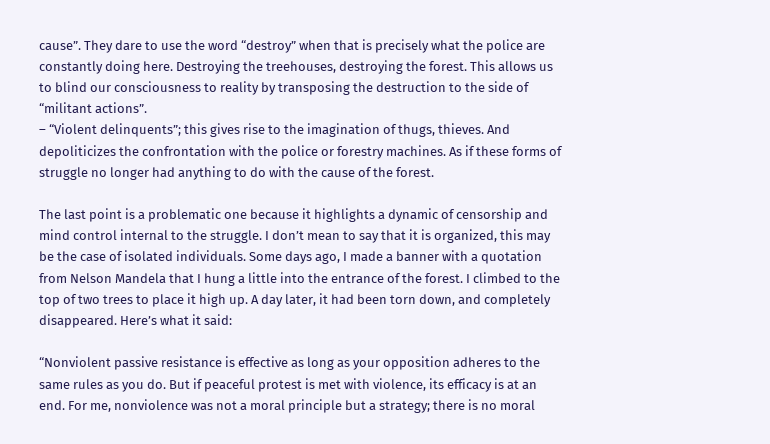cause”. They dare to use the word “destroy” when that is precisely what the police are constantly doing here. Destroying the treehouses, destroying the forest. This allows us to blind our consciousness to reality by transposing the destruction to the side of “militant actions”.
– “Violent delinquents”; this gives rise to the imagination of thugs, thieves. And depoliticizes the confrontation with the police or forestry machines. As if these forms of struggle no longer had anything to do with the cause of the forest.

The last point is a problematic one because it highlights a dynamic of censorship and mind control internal to the struggle. I don’t mean to say that it is organized, this may be the case of isolated individuals. Some days ago, I made a banner with a quotation from Nelson Mandela that I hung a little into the entrance of the forest. I climbed to the top of two trees to place it high up. A day later, it had been torn down, and completely disappeared. Here’s what it said:

“Nonviolent passive resistance is effective as long as your opposition adheres to the same rules as you do. But if peaceful protest is met with violence, its efficacy is at an end. For me, nonviolence was not a moral principle but a strategy; there is no moral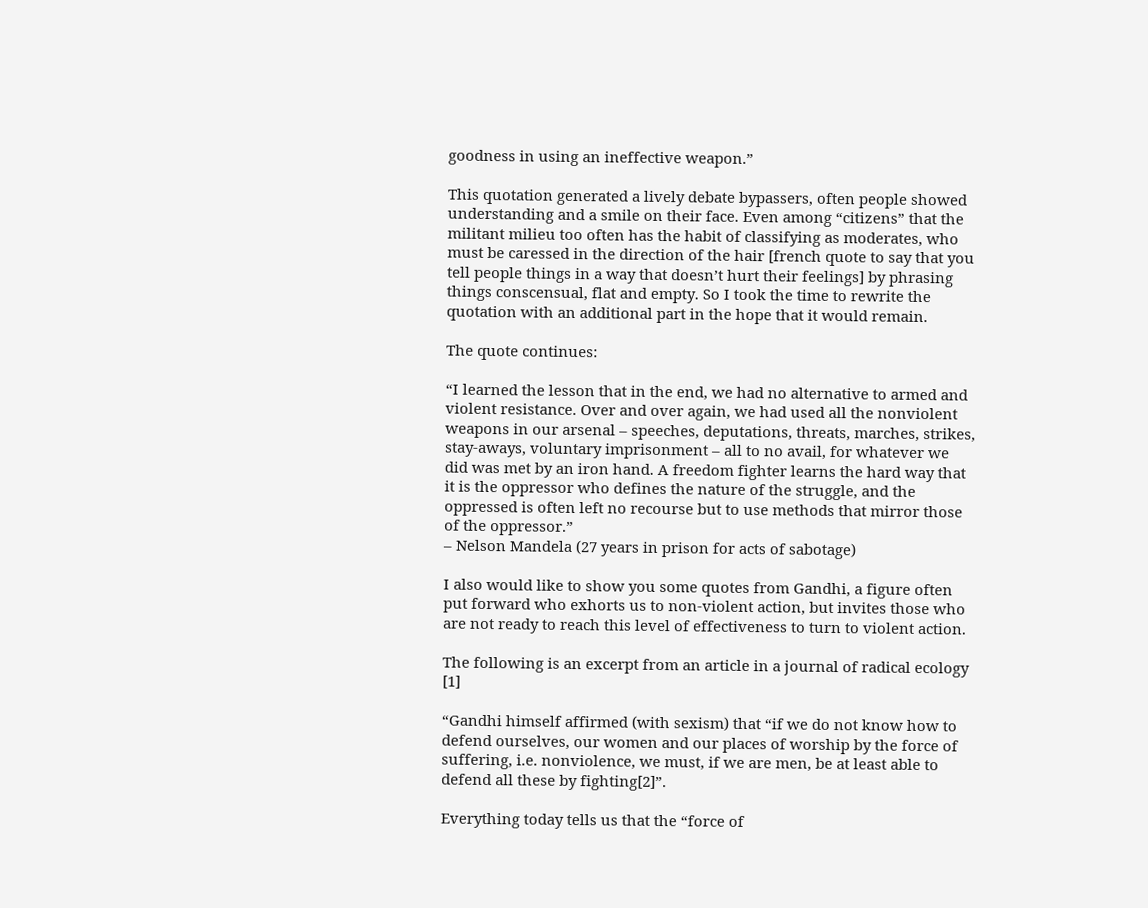goodness in using an ineffective weapon.”

This quotation generated a lively debate bypassers, often people showed understanding and a smile on their face. Even among “citizens” that the militant milieu too often has the habit of classifying as moderates, who must be caressed in the direction of the hair [french quote to say that you tell people things in a way that doesn’t hurt their feelings] by phrasing things conscensual, flat and empty. So I took the time to rewrite the quotation with an additional part in the hope that it would remain.

The quote continues:

“I learned the lesson that in the end, we had no alternative to armed and violent resistance. Over and over again, we had used all the nonviolent weapons in our arsenal – speeches, deputations, threats, marches, strikes, stay-aways, voluntary imprisonment – all to no avail, for whatever we did was met by an iron hand. A freedom fighter learns the hard way that it is the oppressor who defines the nature of the struggle, and the oppressed is often left no recourse but to use methods that mirror those of the oppressor.”
– Nelson Mandela (27 years in prison for acts of sabotage)

I also would like to show you some quotes from Gandhi, a figure often put forward who exhorts us to non-violent action, but invites those who are not ready to reach this level of effectiveness to turn to violent action.

The following is an excerpt from an article in a journal of radical ecology [1]

“Gandhi himself affirmed (with sexism) that “if we do not know how to defend ourselves, our women and our places of worship by the force of suffering, i.e. nonviolence, we must, if we are men, be at least able to defend all these by fighting[2]”.

Everything today tells us that the “force of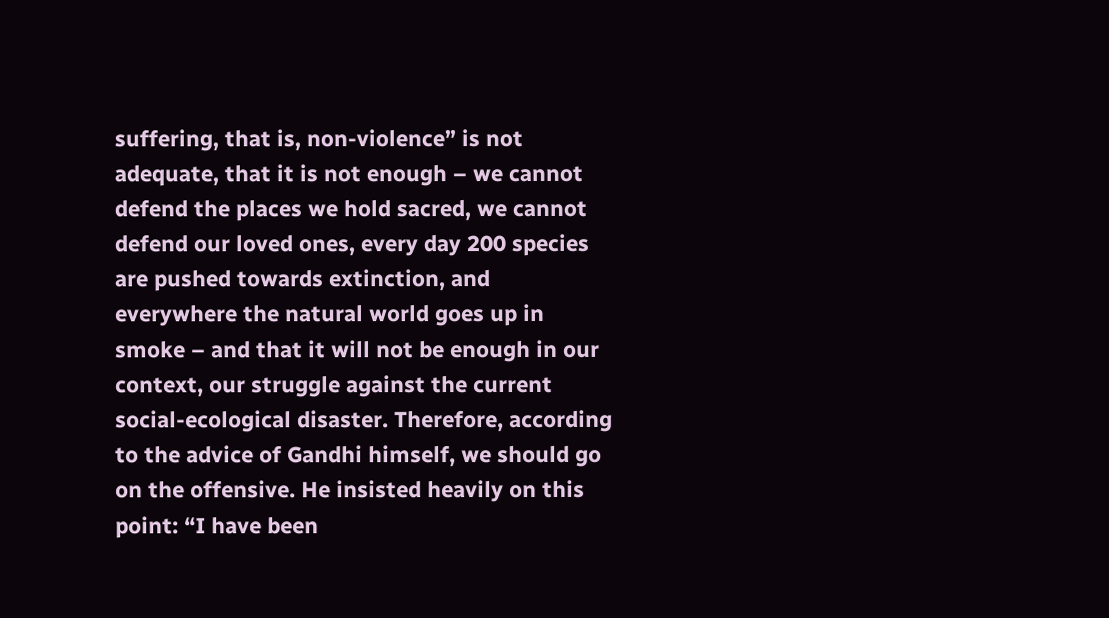suffering, that is, non-violence” is not adequate, that it is not enough – we cannot defend the places we hold sacred, we cannot defend our loved ones, every day 200 species are pushed towards extinction, and everywhere the natural world goes up in smoke – and that it will not be enough in our context, our struggle against the current social-ecological disaster. Therefore, according to the advice of Gandhi himself, we should go on the offensive. He insisted heavily on this point: “I have been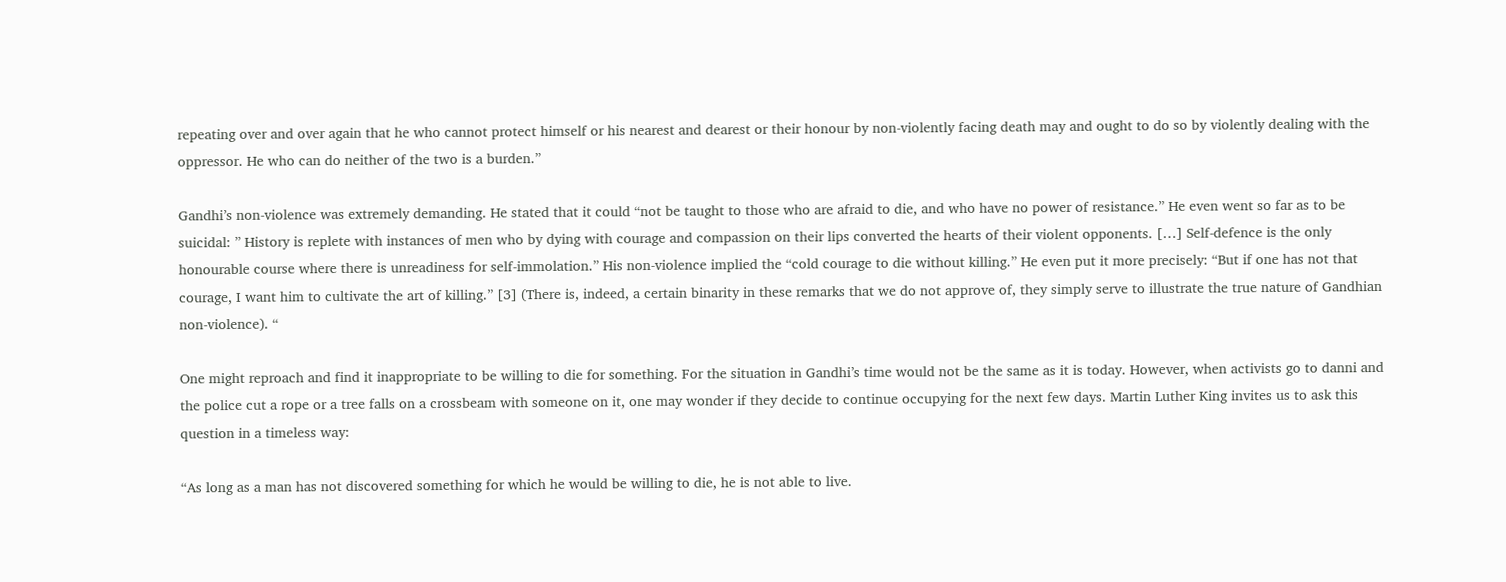repeating over and over again that he who cannot protect himself or his nearest and dearest or their honour by non-violently facing death may and ought to do so by violently dealing with the oppressor. He who can do neither of the two is a burden.”

Gandhi’s non-violence was extremely demanding. He stated that it could “not be taught to those who are afraid to die, and who have no power of resistance.” He even went so far as to be suicidal: ” History is replete with instances of men who by dying with courage and compassion on their lips converted the hearts of their violent opponents. […] Self-defence is the only honourable course where there is unreadiness for self-immolation.” His non-violence implied the “cold courage to die without killing.” He even put it more precisely: “But if one has not that courage, I want him to cultivate the art of killing.” [3] (There is, indeed, a certain binarity in these remarks that we do not approve of, they simply serve to illustrate the true nature of Gandhian non-violence). “

One might reproach and find it inappropriate to be willing to die for something. For the situation in Gandhi’s time would not be the same as it is today. However, when activists go to danni and the police cut a rope or a tree falls on a crossbeam with someone on it, one may wonder if they decide to continue occupying for the next few days. Martin Luther King invites us to ask this question in a timeless way:

“As long as a man has not discovered something for which he would be willing to die, he is not able to live.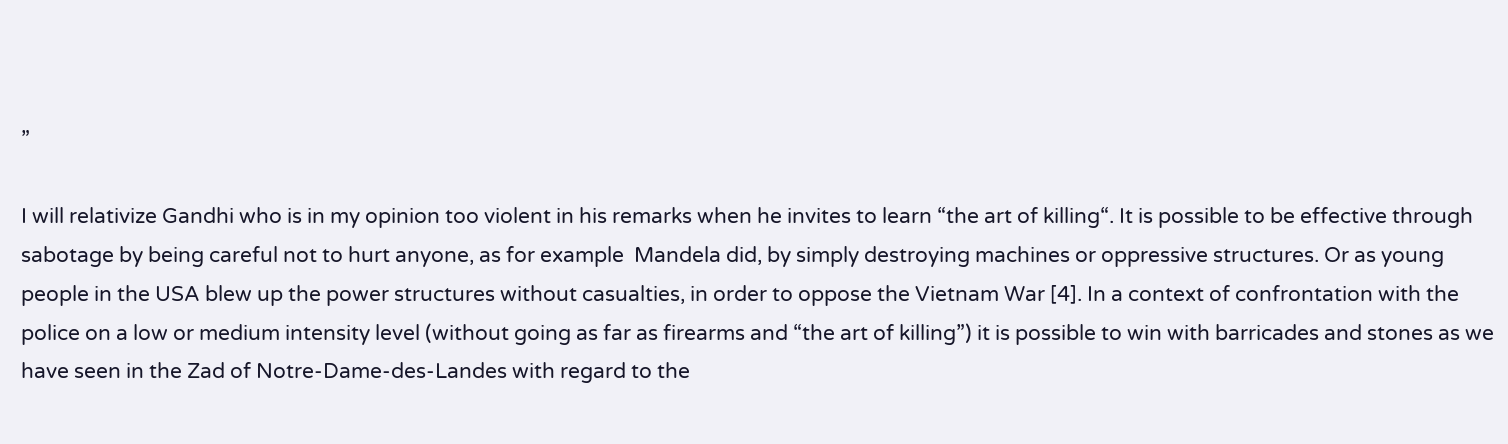”

I will relativize Gandhi who is in my opinion too violent in his remarks when he invites to learn “the art of killing“. It is possible to be effective through sabotage by being careful not to hurt anyone, as for example  Mandela did, by simply destroying machines or oppressive structures. Or as young people in the USA blew up the power structures without casualties, in order to oppose the Vietnam War [4]. In a context of confrontation with the police on a low or medium intensity level (without going as far as firearms and “the art of killing”) it is possible to win with barricades and stones as we have seen in the Zad of Notre-Dame-des-Landes with regard to the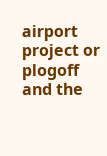airport project or plogoff and the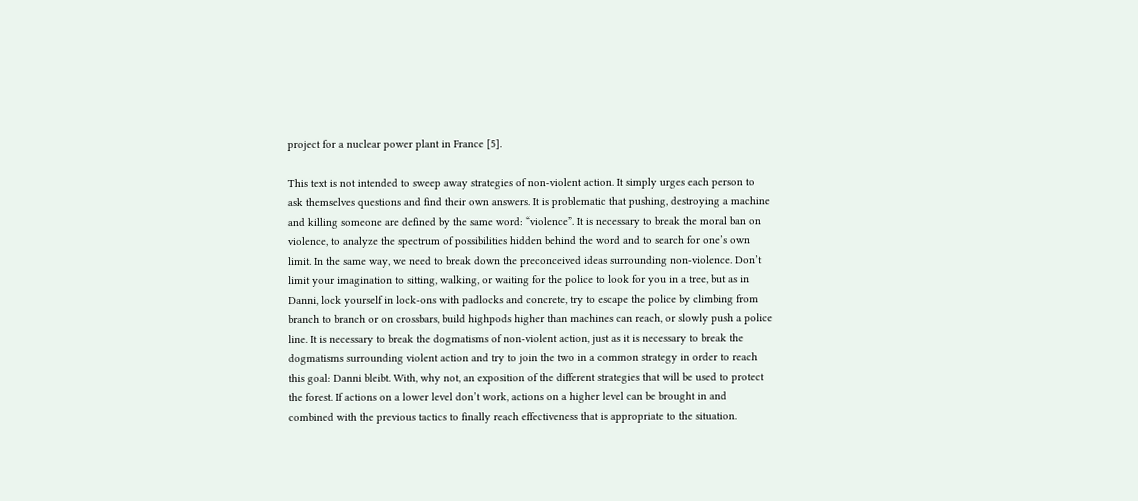project for a nuclear power plant in France [5].

This text is not intended to sweep away strategies of non-violent action. It simply urges each person to ask themselves questions and find their own answers. It is problematic that pushing, destroying a machine and killing someone are defined by the same word: “violence”. It is necessary to break the moral ban on violence, to analyze the spectrum of possibilities hidden behind the word and to search for one’s own limit. In the same way, we need to break down the preconceived ideas surrounding non-violence. Don’t limit your imagination to sitting, walking, or waiting for the police to look for you in a tree, but as in Danni, lock yourself in lock-ons with padlocks and concrete, try to escape the police by climbing from branch to branch or on crossbars, build highpods higher than machines can reach, or slowly push a police line. It is necessary to break the dogmatisms of non-violent action, just as it is necessary to break the dogmatisms surrounding violent action and try to join the two in a common strategy in order to reach this goal: Danni bleibt. With, why not, an exposition of the different strategies that will be used to protect the forest. If actions on a lower level don’t work, actions on a higher level can be brought in and combined with the previous tactics to finally reach effectiveness that is appropriate to the situation.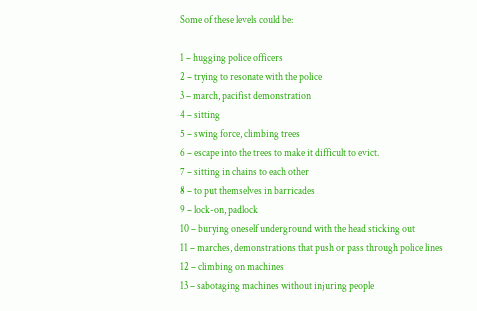Some of these levels could be:

1 – hugging police officers
2 – trying to resonate with the police
3 – march, pacifist demonstration
4 – sitting
5 – swing force, climbing trees
6 – escape into the trees to make it difficult to evict.
7 – sitting in chains to each other
8 – to put themselves in barricades
9 – lock-on, padlock
10 – burying oneself underground with the head sticking out
11 – marches, demonstrations that push or pass through police lines
12 – climbing on machines
13 – sabotaging machines without injuring people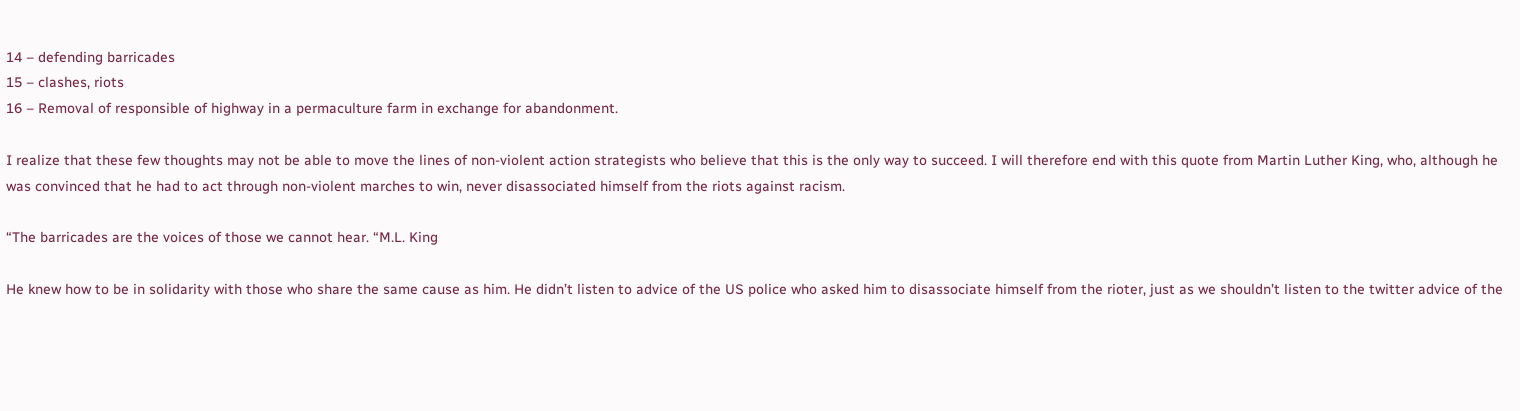14 – defending barricades
15 – clashes, riots
16 – Removal of responsible of highway in a permaculture farm in exchange for abandonment.

I realize that these few thoughts may not be able to move the lines of non-violent action strategists who believe that this is the only way to succeed. I will therefore end with this quote from Martin Luther King, who, although he was convinced that he had to act through non-violent marches to win, never disassociated himself from the riots against racism.

“The barricades are the voices of those we cannot hear. “M.L. King

He knew how to be in solidarity with those who share the same cause as him. He didn’t listen to advice of the US police who asked him to disassociate himself from the rioter, just as we shouldn’t listen to the twitter advice of the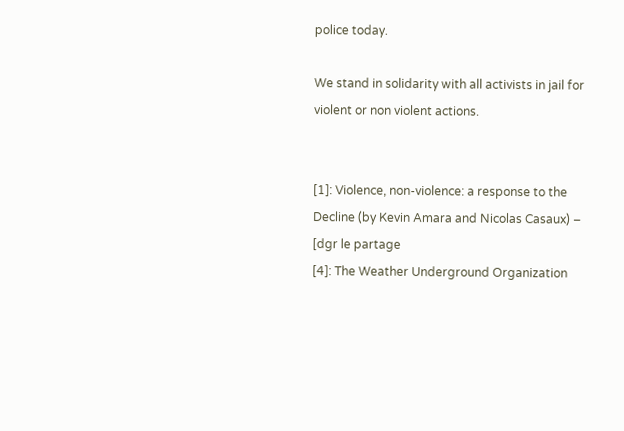police today.

We stand in solidarity with all activists in jail for violent or non violent actions.


[1]: Violence, non-violence: a response to the Decline (by Kevin Amara and Nicolas Casaux) – [dgr le partage
[4]: The Weather Underground Organization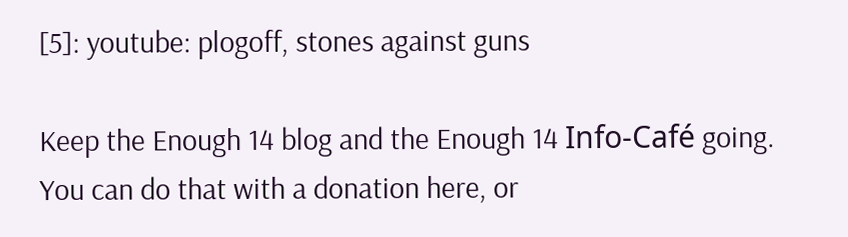[5]: youtube: plogoff, stones against guns

Keep the Enough 14 blog and the Enough 14 Info-Café going. You can do that with a donation here, or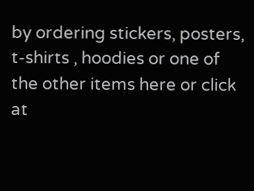by ordering stickers, posters, t-shirts , hoodies or one of the other items here or click at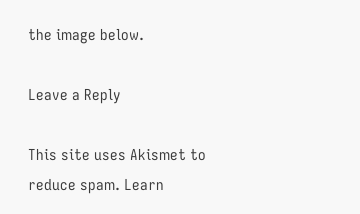the image below.

Leave a Reply

This site uses Akismet to reduce spam. Learn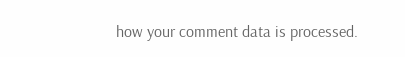how your comment data is processed.